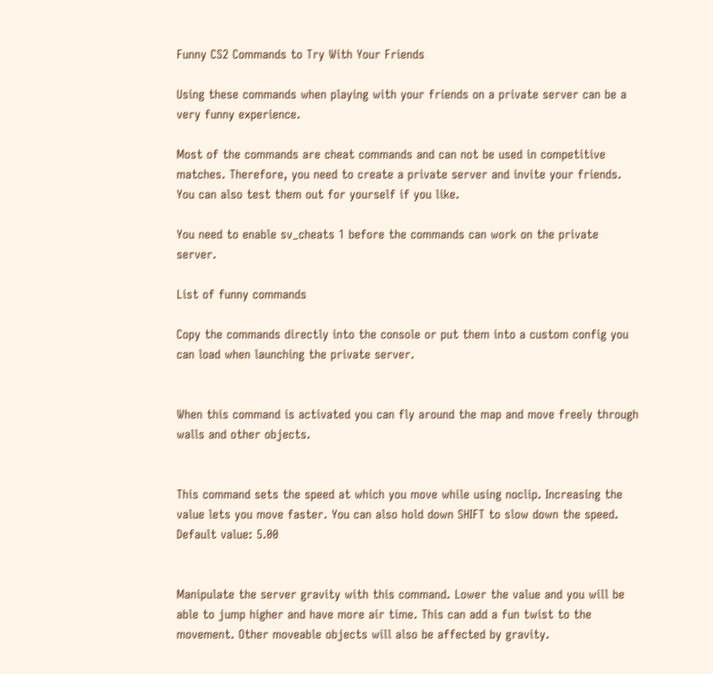Funny CS2 Commands to Try With Your Friends

Using these commands when playing with your friends on a private server can be a very funny experience.

Most of the commands are cheat commands and can not be used in competitive matches. Therefore, you need to create a private server and invite your friends. You can also test them out for yourself if you like.

You need to enable sv_cheats 1 before the commands can work on the private server.

List of funny commands

Copy the commands directly into the console or put them into a custom config you can load when launching the private server.


When this command is activated you can fly around the map and move freely through walls and other objects.


This command sets the speed at which you move while using noclip. Increasing the value lets you move faster. You can also hold down SHIFT to slow down the speed.
Default value: 5.00


Manipulate the server gravity with this command. Lower the value and you will be able to jump higher and have more air time. This can add a fun twist to the movement. Other moveable objects will also be affected by gravity.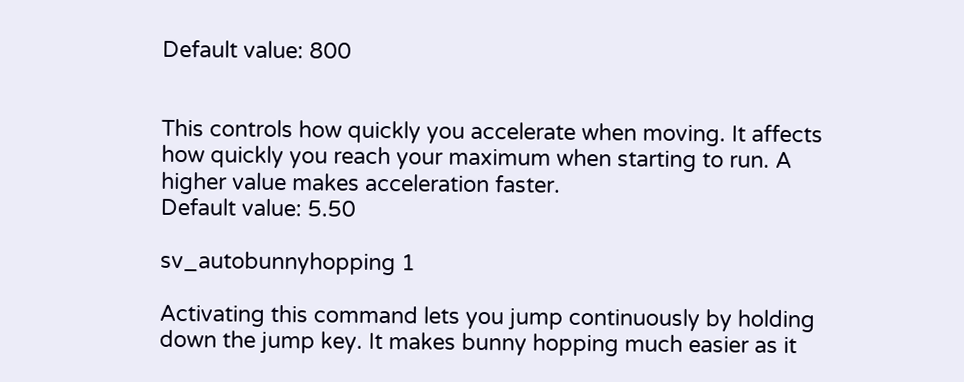Default value: 800


This controls how quickly you accelerate when moving. It affects how quickly you reach your maximum when starting to run. A higher value makes acceleration faster.
Default value: 5.50

sv_autobunnyhopping 1

Activating this command lets you jump continuously by holding down the jump key. It makes bunny hopping much easier as it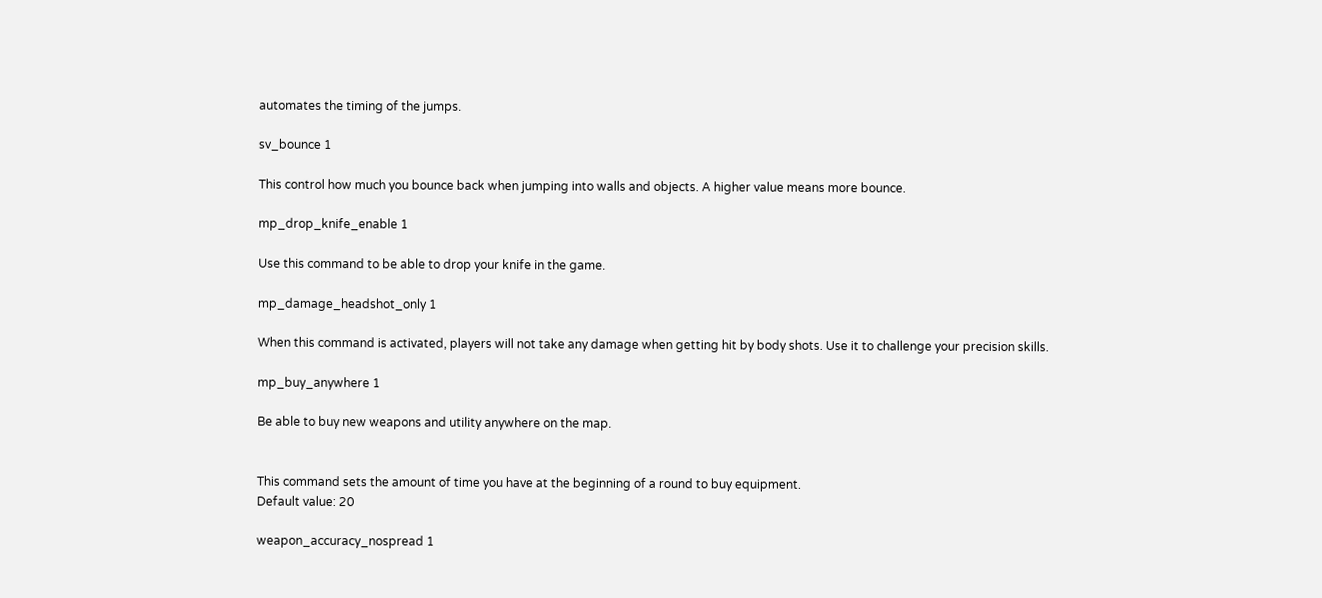automates the timing of the jumps.

sv_bounce 1

This control how much you bounce back when jumping into walls and objects. A higher value means more bounce.

mp_drop_knife_enable 1

Use this command to be able to drop your knife in the game.

mp_damage_headshot_only 1

When this command is activated, players will not take any damage when getting hit by body shots. Use it to challenge your precision skills.

mp_buy_anywhere 1

Be able to buy new weapons and utility anywhere on the map.


This command sets the amount of time you have at the beginning of a round to buy equipment.
Default value: 20

weapon_accuracy_nospread 1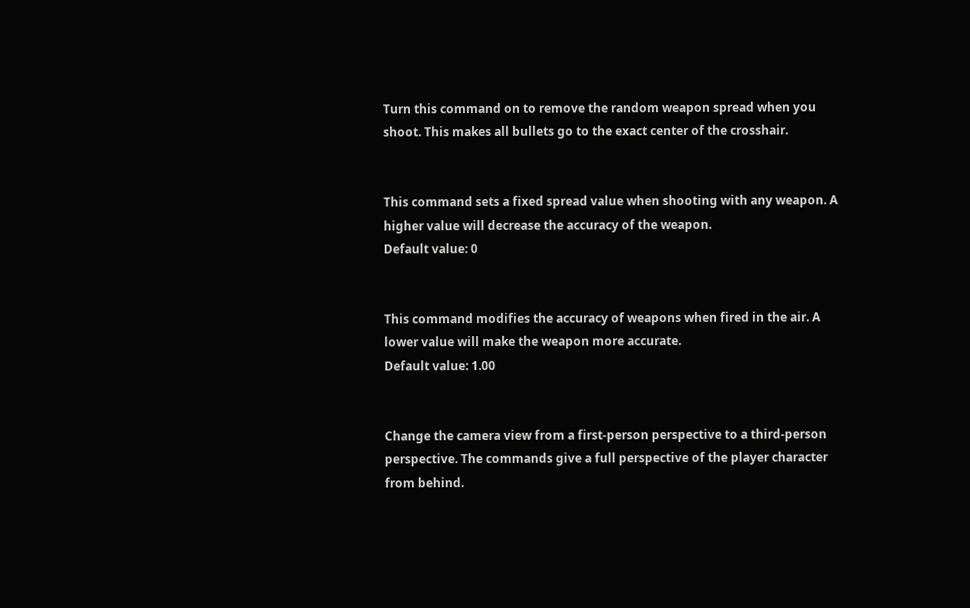Turn this command on to remove the random weapon spread when you shoot. This makes all bullets go to the exact center of the crosshair.


This command sets a fixed spread value when shooting with any weapon. A higher value will decrease the accuracy of the weapon.
Default value: 0


This command modifies the accuracy of weapons when fired in the air. A lower value will make the weapon more accurate.
Default value: 1.00


Change the camera view from a first-person perspective to a third-person perspective. The commands give a full perspective of the player character from behind.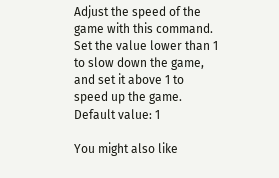Adjust the speed of the game with this command. Set the value lower than 1 to slow down the game, and set it above 1 to speed up the game.
Default value: 1

You might also like